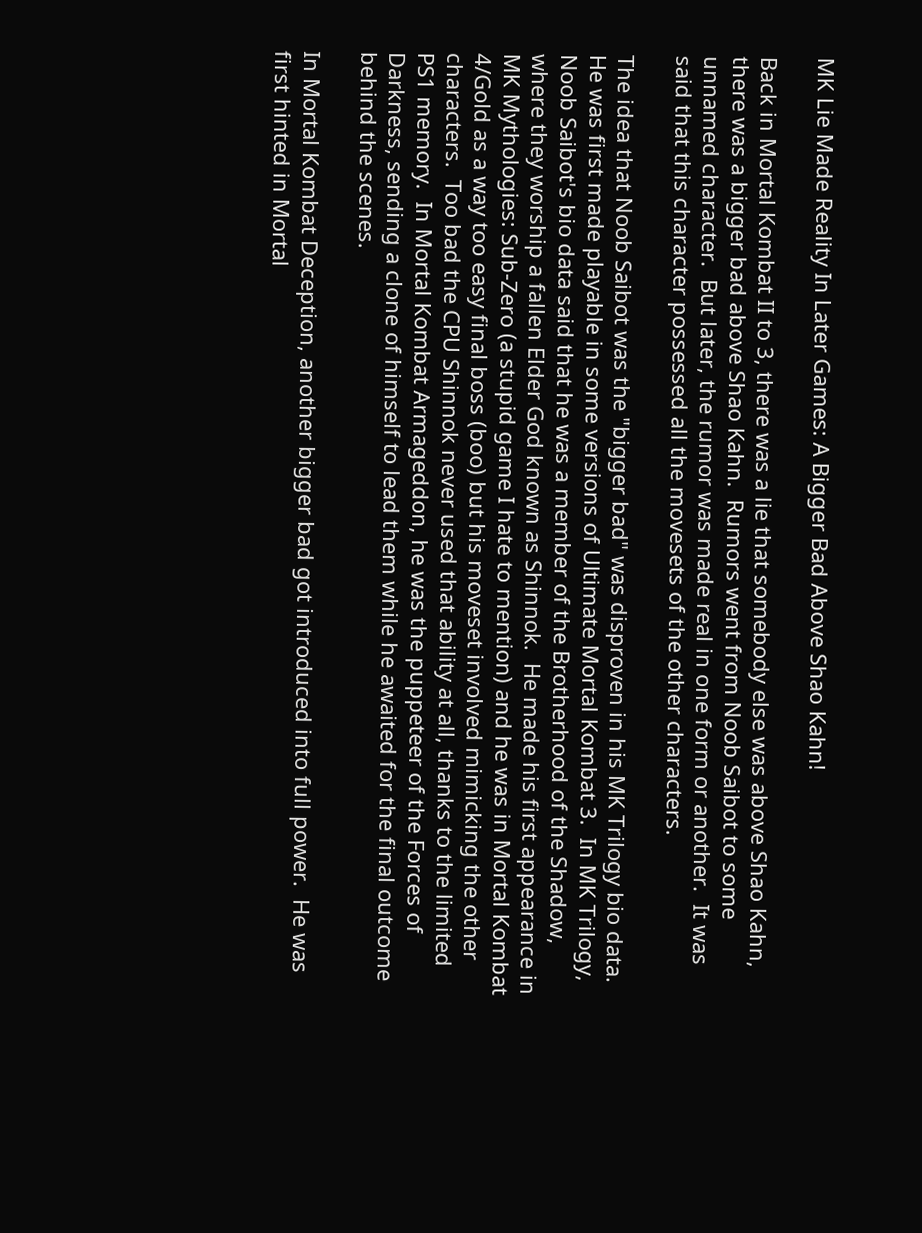MK Lie Made Reality In Later Games: A Bigger Bad Above Shao Kahn!

Back in Mortal Kombat II to 3, there was a lie that somebody else was above Shao Kahn, there was a bigger bad above Shao Kahn.  Rumors went from Noob Saibot to some unnamed character.  But later, the rumor was made real in one form or another.  It was said that this character possessed all the movesets of the other characters.

The idea that Noob Saibot was the "bigger bad" was disproven in his MK Trilogy bio data.  He was first made playable in some versions of Ultimate Mortal Kombat 3.  In MK Trilogy, Noob Saibot's bio data said that he was a member of the Brotherhood of the Shadow, where they worship a fallen Elder God known as Shinnok.  He made his first appearance in MK Mythologies: Sub-Zero (a stupid game I hate to mention) and he was in Mortal Kombat 4/Gold as a way too easy final boss (boo) but his moveset involved mimicking the other characters.  Too bad the CPU Shinnok never used that ability at all, thanks to the limited PS1 memory.  In Mortal Kombat Armageddon, he was the puppeteer of the Forces of Darkness, sending a clone of himself to lead them while he awaited for the final outcome behind the scenes.

In Mortal Kombat Deception, another bigger bad got introduced into full power.  He was first hinted in Mortal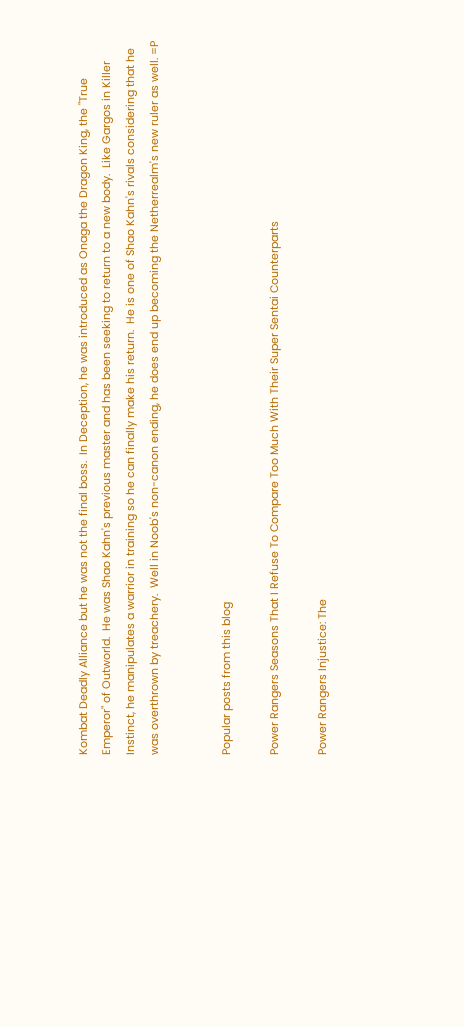Kombat Deadly Alliance but he was not the final boss.  In Deception, he was introduced as Onaga the Dragon King, the "True Emperor" of Outworld.  He was Shao Kahn's previous master and has been seeking to return to a new body.  Like Gargos in Killer Instinct, he manipulates a warrior in training so he can finally make his return.  He is one of Shao Kahn's rivals considering that he was overthrown by treachery.  Well in Noob's non-canon ending, he does end up becoming the Netherrealm's new ruler as well. =P


Popular posts from this blog

Power Rangers Seasons That I Refuse To Compare Too Much With Their Super Sentai Counterparts

Power Rangers Injustice: The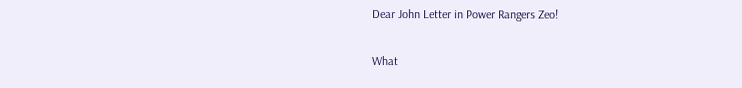Dear John Letter in Power Rangers Zeo!

What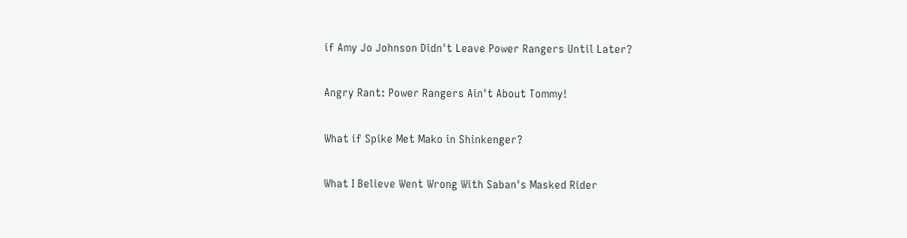if Amy Jo Johnson Didn't Leave Power Rangers Until Later?

Angry Rant: Power Rangers Ain't About Tommy!

What if Spike Met Mako in Shinkenger?

What I Believe Went Wrong With Saban's Masked Rider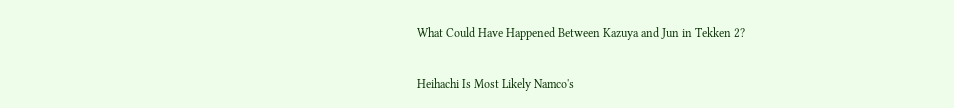What Could Have Happened Between Kazuya and Jun in Tekken 2?

Heihachi Is Most Likely Namco's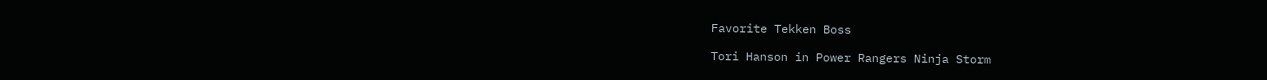Favorite Tekken Boss

Tori Hanson in Power Rangers Ninja Storm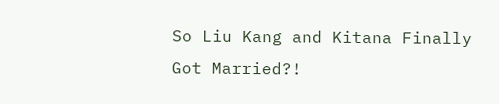So Liu Kang and Kitana Finally Got Married?!